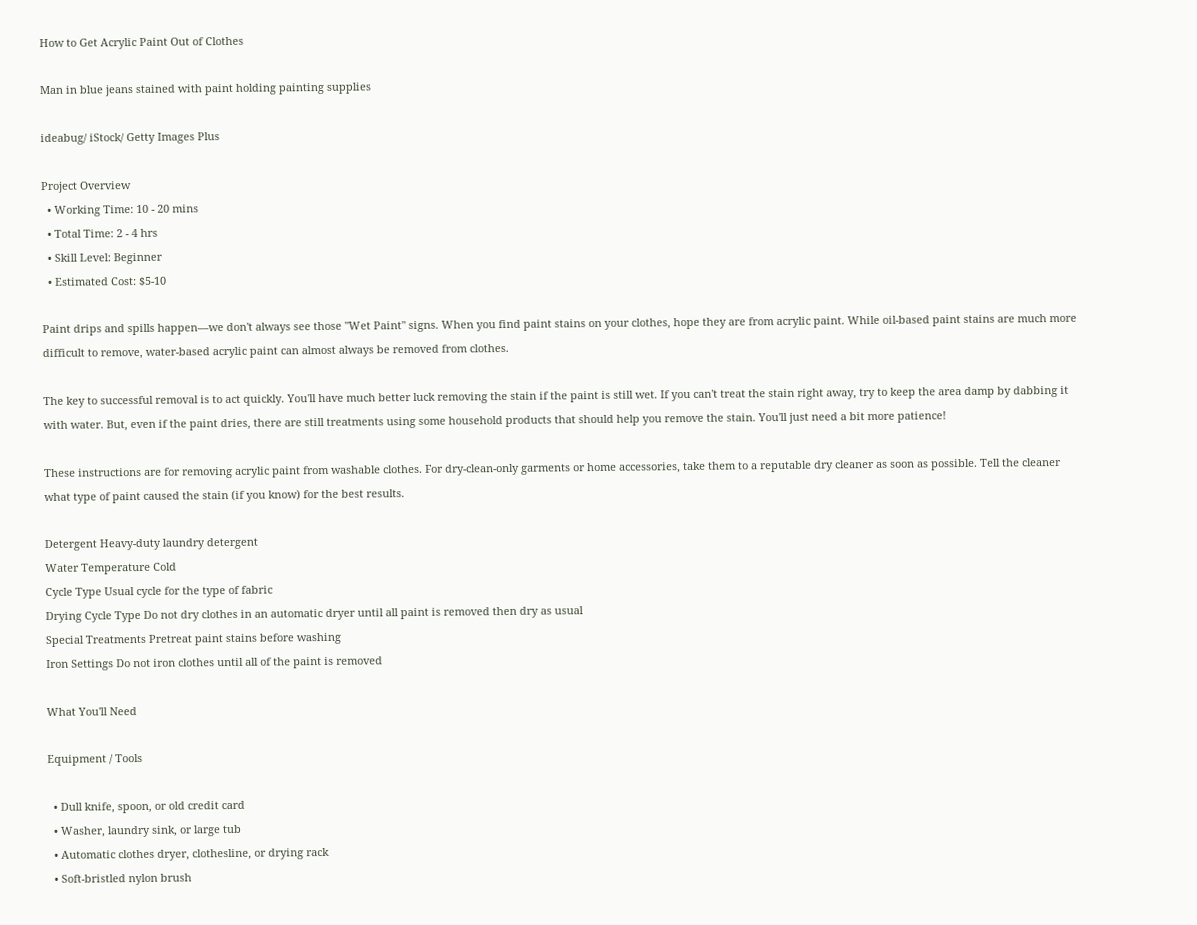How to Get Acrylic Paint Out of Clothes

Man in blue jeans stained with paint holding painting supplies

ideabug/ iStock/ Getty Images Plus

Project Overview
  • Working Time: 10 - 20 mins
  • Total Time: 2 - 4 hrs
  • Skill Level: Beginner
  • Estimated Cost: $5-10

Paint drips and spills happen—we don't always see those "Wet Paint" signs. When you find paint stains on your clothes, hope they are from acrylic paint. While oil-based paint stains are much more difficult to remove, water-based acrylic paint can almost always be removed from clothes.

The key to successful removal is to act quickly. You'll have much better luck removing the stain if the paint is still wet. If you can't treat the stain right away, try to keep the area damp by dabbing it with water. But, even if the paint dries, there are still treatments using some household products that should help you remove the stain. You'll just need a bit more patience!

These instructions are for removing acrylic paint from washable clothes. For dry-clean-only garments or home accessories, take them to a reputable dry cleaner as soon as possible. Tell the cleaner what type of paint caused the stain (if you know) for the best results.

Detergent Heavy-duty laundry detergent
Water Temperature Cold
Cycle Type Usual cycle for the type of fabric
Drying Cycle Type Do not dry clothes in an automatic dryer until all paint is removed then dry as usual
Special Treatments Pretreat paint stains before washing
Iron Settings Do not iron clothes until all of the paint is removed

What You'll Need

Equipment / Tools

  • Dull knife, spoon, or old credit card
  • Washer, laundry sink, or large tub
  • Automatic clothes dryer, clothesline, or drying rack
  • Soft-bristled nylon brush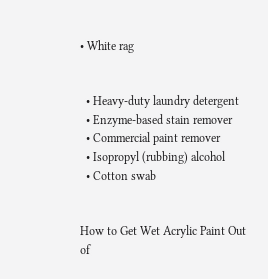• White rag


  • Heavy-duty laundry detergent
  • Enzyme-based stain remover
  • Commercial paint remover
  • Isopropyl (rubbing) alcohol
  • Cotton swab


How to Get Wet Acrylic Paint Out of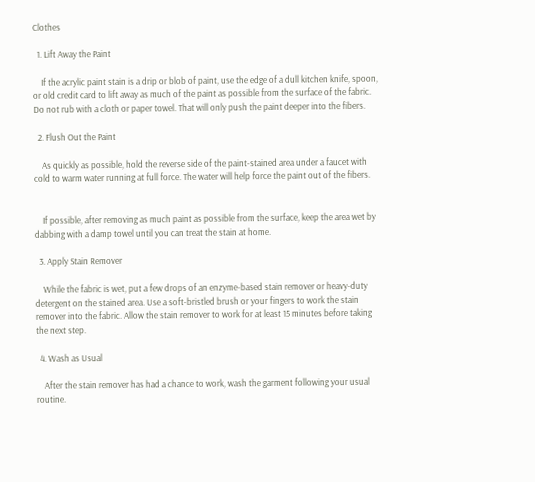Clothes

  1. Lift Away the Paint

    If the acrylic paint stain is a drip or blob of paint, use the edge of a dull kitchen knife, spoon, or old credit card to lift away as much of the paint as possible from the surface of the fabric. Do not rub with a cloth or paper towel. That will only push the paint deeper into the fibers.

  2. Flush Out the Paint

    As quickly as possible, hold the reverse side of the paint-stained area under a faucet with cold to warm water running at full force. The water will help force the paint out of the fibers.


    If possible, after removing as much paint as possible from the surface, keep the area wet by dabbing with a damp towel until you can treat the stain at home.

  3. Apply Stain Remover

    While the fabric is wet, put a few drops of an enzyme-based stain remover or heavy-duty detergent on the stained area. Use a soft-bristled brush or your fingers to work the stain remover into the fabric. Allow the stain remover to work for at least 15 minutes before taking the next step.

  4. Wash as Usual

    After the stain remover has had a chance to work, wash the garment following your usual routine.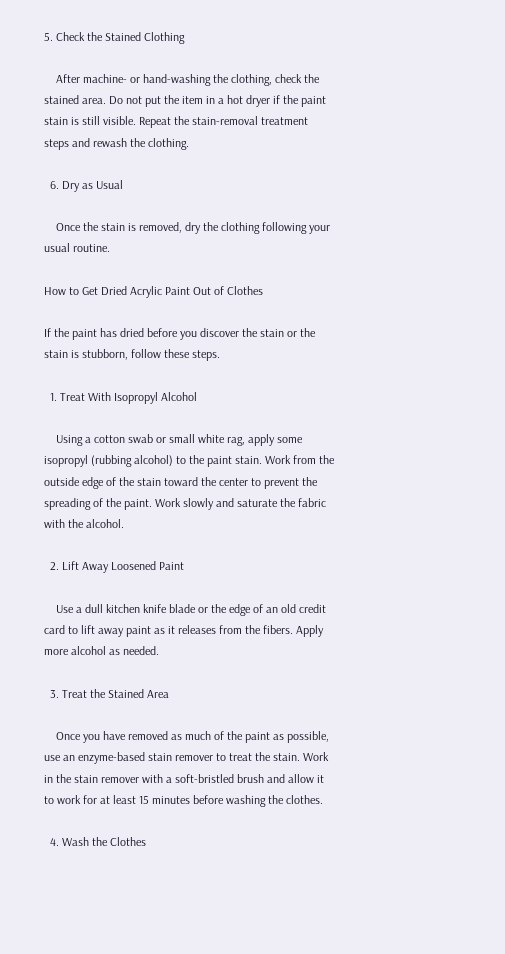5. Check the Stained Clothing

    After machine- or hand-washing the clothing, check the stained area. Do not put the item in a hot dryer if the paint stain is still visible. Repeat the stain-removal treatment steps and rewash the clothing.

  6. Dry as Usual

    Once the stain is removed, dry the clothing following your usual routine.

How to Get Dried Acrylic Paint Out of Clothes

If the paint has dried before you discover the stain or the stain is stubborn, follow these steps.

  1. Treat With Isopropyl Alcohol

    Using a cotton swab or small white rag, apply some isopropyl (rubbing alcohol) to the paint stain. Work from the outside edge of the stain toward the center to prevent the spreading of the paint. Work slowly and saturate the fabric with the alcohol.

  2. Lift Away Loosened Paint

    Use a dull kitchen knife blade or the edge of an old credit card to lift away paint as it releases from the fibers. Apply more alcohol as needed.

  3. Treat the Stained Area

    Once you have removed as much of the paint as possible, use an enzyme-based stain remover to treat the stain. Work in the stain remover with a soft-bristled brush and allow it to work for at least 15 minutes before washing the clothes.

  4. Wash the Clothes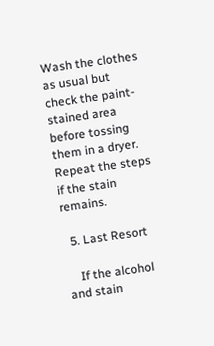Wash the clothes as usual but check the paint-stained area before tossing them in a dryer. Repeat the steps if the stain remains.

  5. Last Resort

    If the alcohol and stain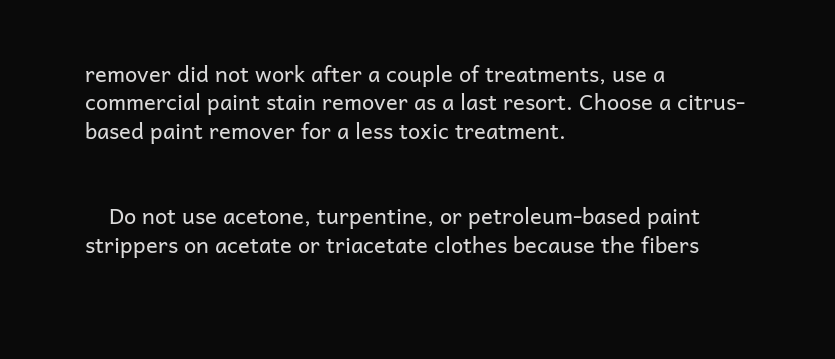remover did not work after a couple of treatments, use a commercial paint stain remover as a last resort. Choose a citrus-based paint remover for a less toxic treatment.


    Do not use acetone, turpentine, or petroleum-based paint strippers on acetate or triacetate clothes because the fibers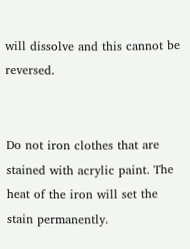will dissolve and this cannot be reversed.


Do not iron clothes that are stained with acrylic paint. The heat of the iron will set the stain permanently.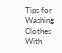Tips for Washing Clothes With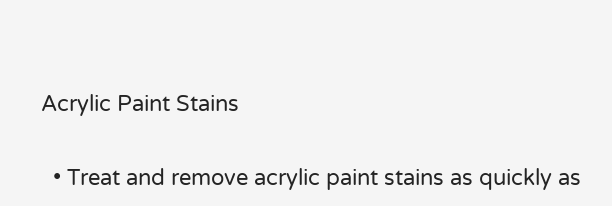Acrylic Paint Stains

  • Treat and remove acrylic paint stains as quickly as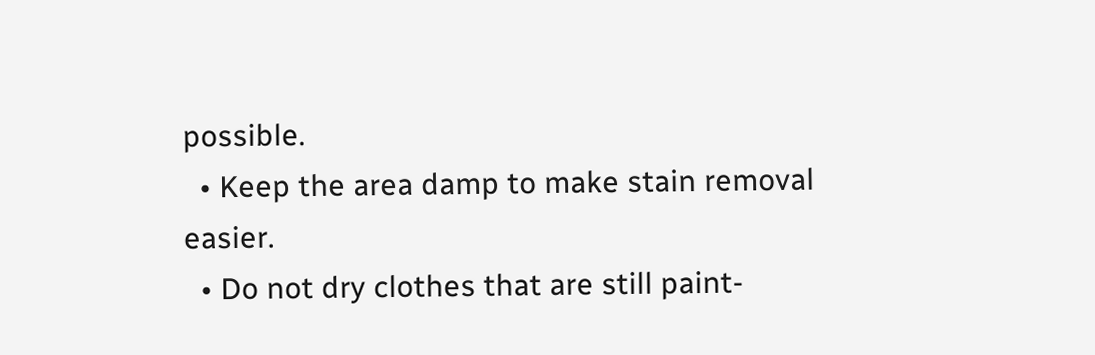possible.
  • Keep the area damp to make stain removal easier.
  • Do not dry clothes that are still paint-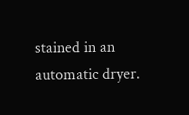stained in an automatic dryer.